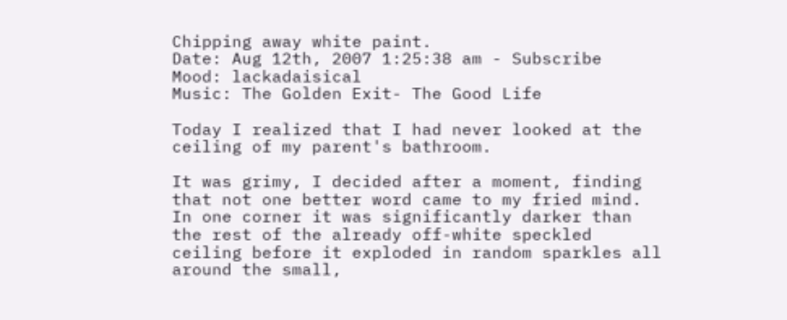Chipping away white paint.
Date: Aug 12th, 2007 1:25:38 am - Subscribe
Mood: lackadaisical
Music: The Golden Exit- The Good Life

Today I realized that I had never looked at the ceiling of my parent's bathroom.

It was grimy, I decided after a moment, finding that not one better word came to my fried mind. In one corner it was significantly darker than the rest of the already off-white speckled ceiling before it exploded in random sparkles all around the small,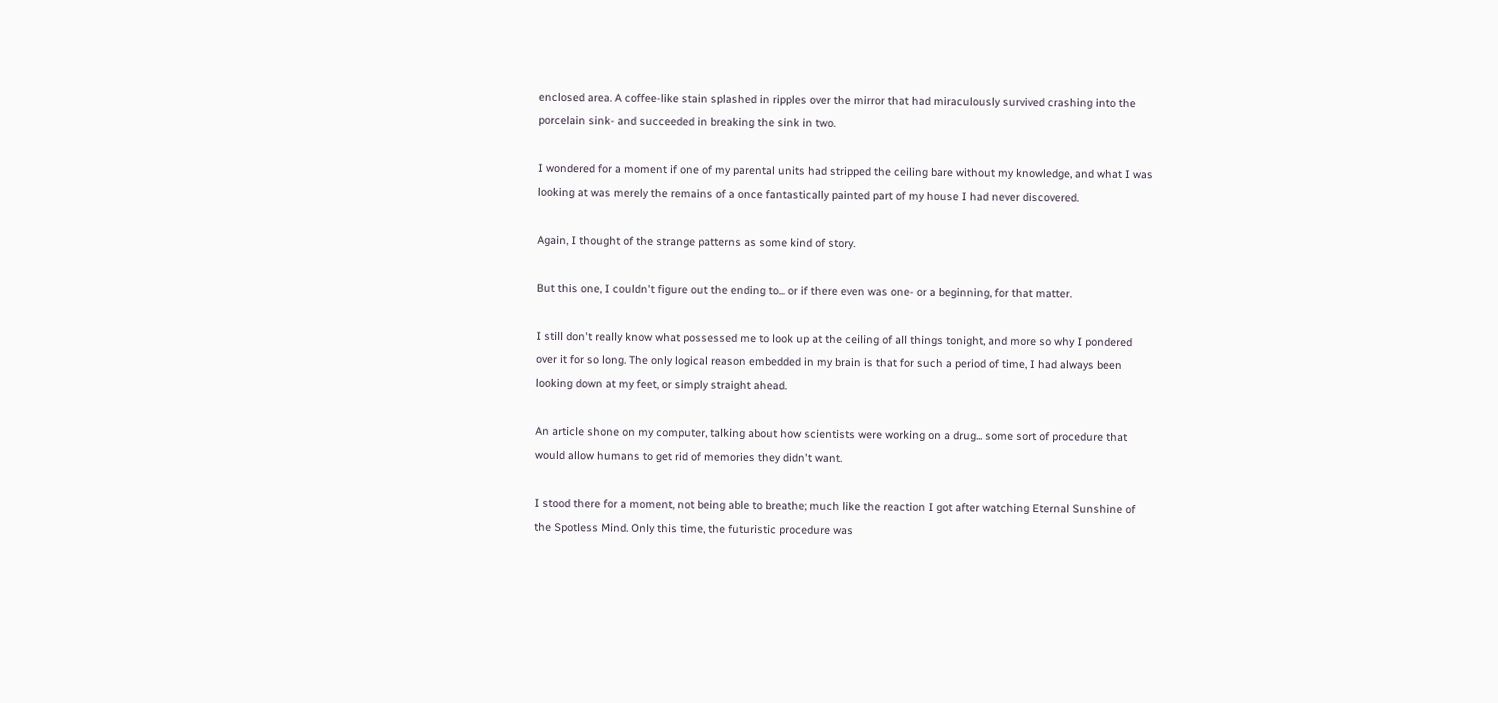enclosed area. A coffee-like stain splashed in ripples over the mirror that had miraculously survived crashing into the porcelain sink- and succeeded in breaking the sink in two.

I wondered for a moment if one of my parental units had stripped the ceiling bare without my knowledge, and what I was looking at was merely the remains of a once fantastically painted part of my house I had never discovered.

Again, I thought of the strange patterns as some kind of story.

But this one, I couldn't figure out the ending to... or if there even was one- or a beginning, for that matter.

I still don't really know what possessed me to look up at the ceiling of all things tonight, and more so why I pondered over it for so long. The only logical reason embedded in my brain is that for such a period of time, I had always been looking down at my feet, or simply straight ahead.

An article shone on my computer, talking about how scientists were working on a drug... some sort of procedure that would allow humans to get rid of memories they didn't want.

I stood there for a moment, not being able to breathe; much like the reaction I got after watching Eternal Sunshine of the Spotless Mind. Only this time, the futuristic procedure was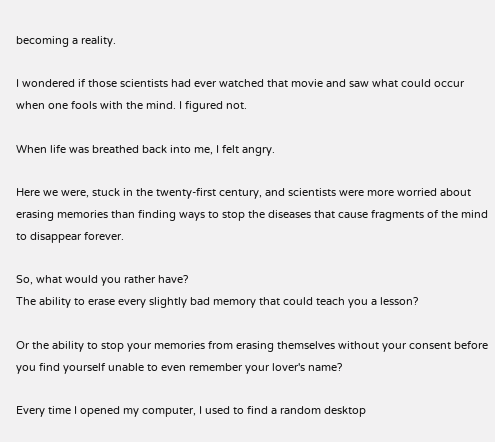becoming a reality.

I wondered if those scientists had ever watched that movie and saw what could occur when one fools with the mind. I figured not.

When life was breathed back into me, I felt angry.

Here we were, stuck in the twenty-first century, and scientists were more worried about erasing memories than finding ways to stop the diseases that cause fragments of the mind to disappear forever.

So, what would you rather have?
The ability to erase every slightly bad memory that could teach you a lesson?

Or the ability to stop your memories from erasing themselves without your consent before you find yourself unable to even remember your lover's name?

Every time I opened my computer, I used to find a random desktop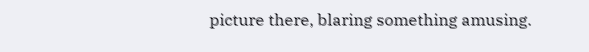picture there, blaring something amusing.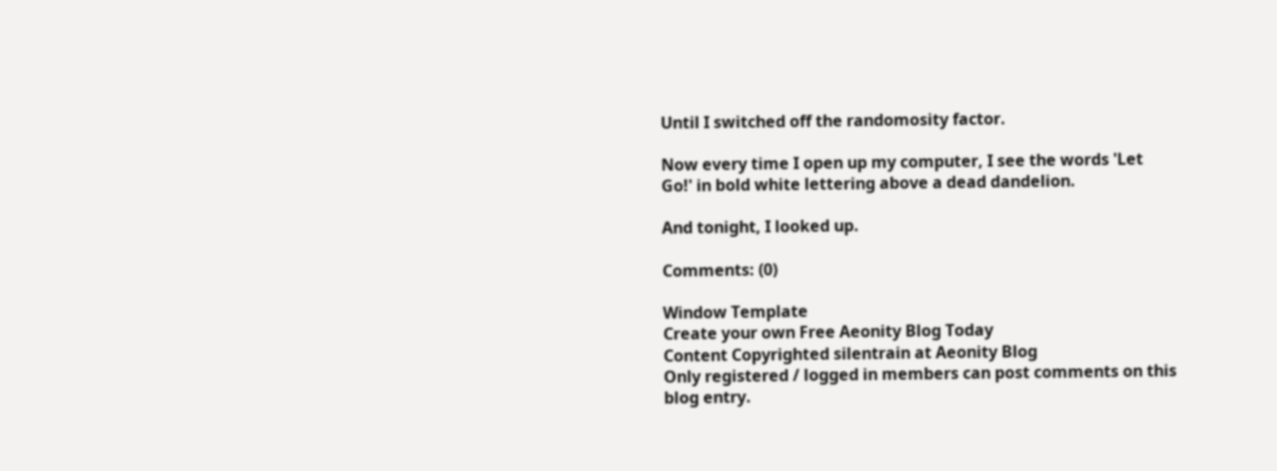Until I switched off the randomosity factor.

Now every time I open up my computer, I see the words 'Let Go!' in bold white lettering above a dead dandelion.

And tonight, I looked up.

Comments: (0)

Window Template
Create your own Free Aeonity Blog Today
Content Copyrighted silentrain at Aeonity Blog
Only registered / logged in members can post comments on this blog entry.